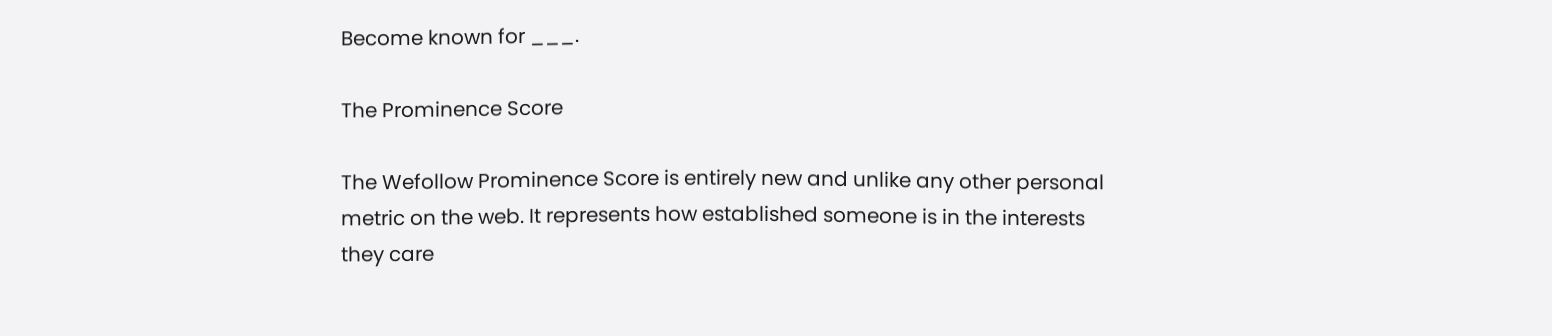Become known for ___.

The Prominence Score

The Wefollow Prominence Score is entirely new and unlike any other personal metric on the web. It represents how established someone is in the interests they care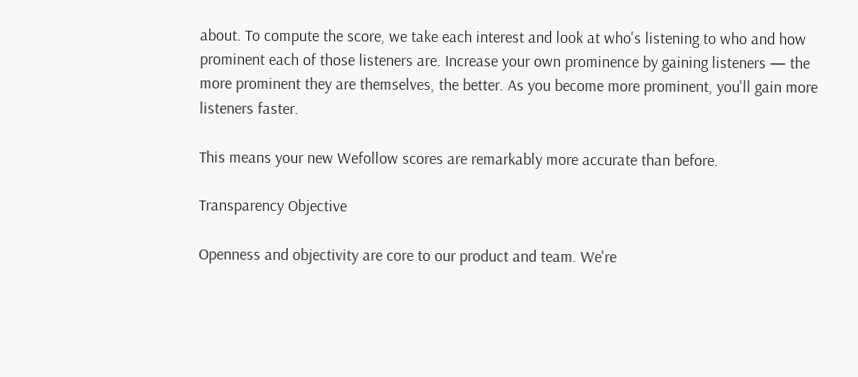about. To compute the score, we take each interest and look at who's listening to who and how prominent each of those listeners are. Increase your own prominence by gaining listeners — the more prominent they are themselves, the better. As you become more prominent, you'll gain more listeners faster.

This means your new Wefollow scores are remarkably more accurate than before.

Transparency Objective

Openness and objectivity are core to our product and team. We're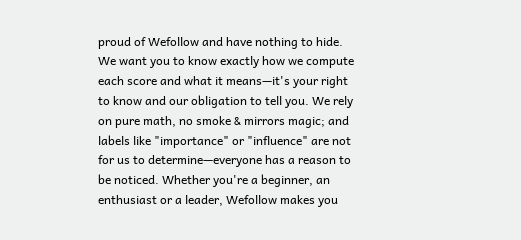proud of Wefollow and have nothing to hide. We want you to know exactly how we compute each score and what it means—it's your right to know and our obligation to tell you. We rely on pure math, no smoke & mirrors magic; and labels like "importance" or "influence" are not for us to determine—everyone has a reason to be noticed. Whether you're a beginner, an enthusiast or a leader, Wefollow makes you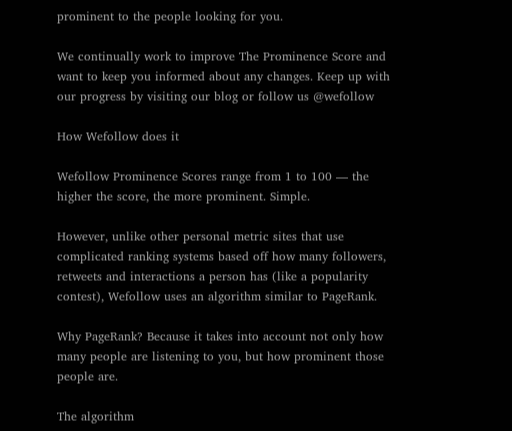prominent to the people looking for you.

We continually work to improve The Prominence Score and want to keep you informed about any changes. Keep up with our progress by visiting our blog or follow us @wefollow

How Wefollow does it

Wefollow Prominence Scores range from 1 to 100 — the higher the score, the more prominent. Simple.

However, unlike other personal metric sites that use complicated ranking systems based off how many followers, retweets and interactions a person has (like a popularity contest), Wefollow uses an algorithm similar to PageRank.

Why PageRank? Because it takes into account not only how many people are listening to you, but how prominent those people are.

The algorithm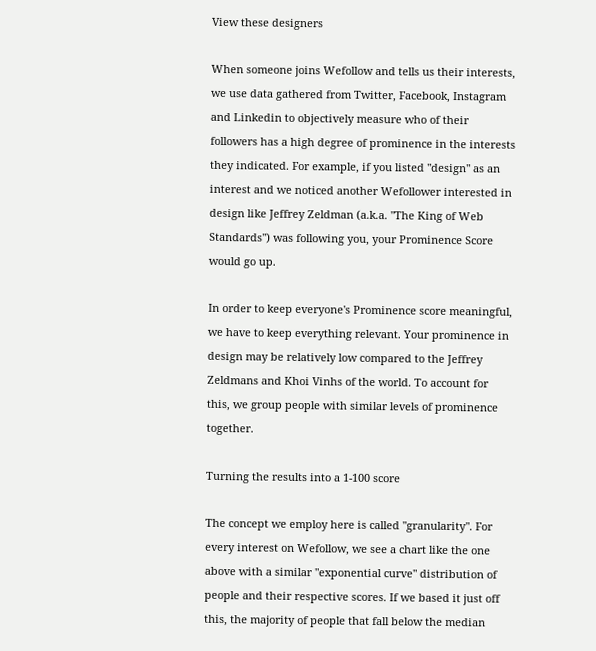View these designers

When someone joins Wefollow and tells us their interests, we use data gathered from Twitter, Facebook, Instagram and Linkedin to objectively measure who of their followers has a high degree of prominence in the interests they indicated. For example, if you listed "design" as an interest and we noticed another Wefollower interested in design like Jeffrey Zeldman (a.k.a. "The King of Web Standards") was following you, your Prominence Score would go up.

In order to keep everyone's Prominence score meaningful, we have to keep everything relevant. Your prominence in design may be relatively low compared to the Jeffrey Zeldmans and Khoi Vinhs of the world. To account for this, we group people with similar levels of prominence together.

Turning the results into a 1-100 score

The concept we employ here is called "granularity". For every interest on Wefollow, we see a chart like the one above with a similar "exponential curve" distribution of people and their respective scores. If we based it just off this, the majority of people that fall below the median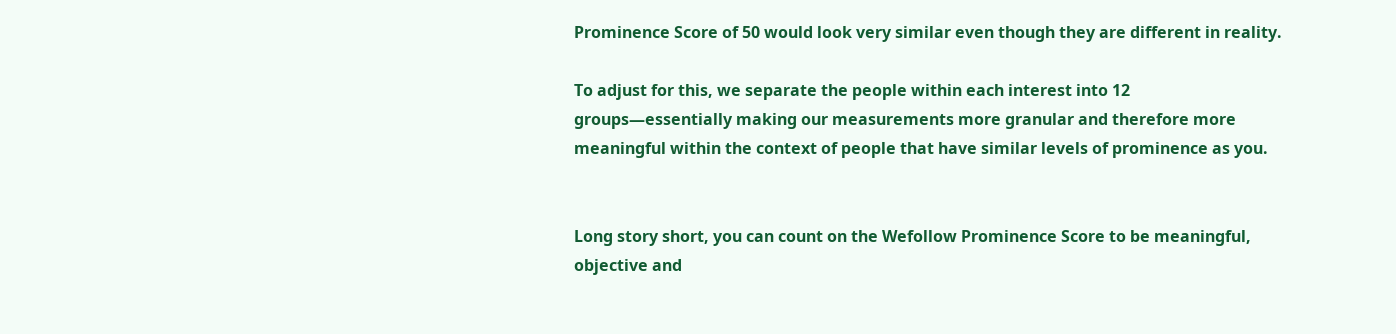Prominence Score of 50 would look very similar even though they are different in reality.

To adjust for this, we separate the people within each interest into 12 groups—essentially making our measurements more granular and therefore more meaningful within the context of people that have similar levels of prominence as you.


Long story short, you can count on the Wefollow Prominence Score to be meaningful, objective and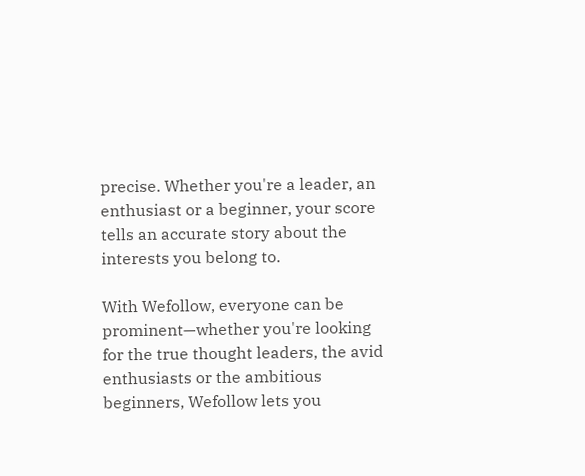precise. Whether you're a leader, an enthusiast or a beginner, your score tells an accurate story about the interests you belong to.

With Wefollow, everyone can be prominent—whether you're looking for the true thought leaders, the avid enthusiasts or the ambitious beginners, Wefollow lets you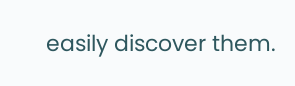easily discover them.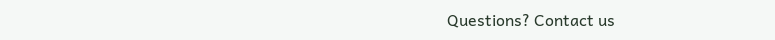Questions? Contact us